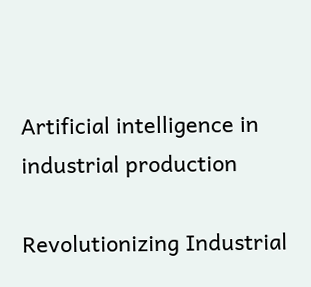Artificial intelligence in industrial production

Revolutionizing Industrial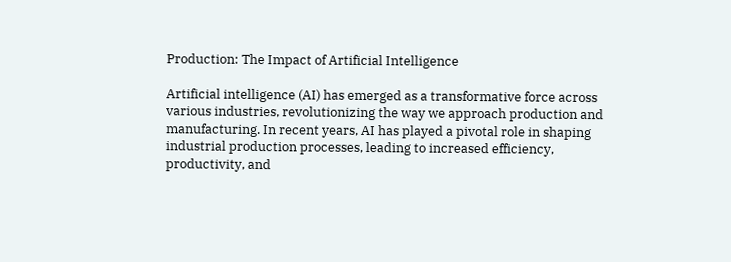Production: The Impact of Artificial Intelligence

Artificial intelligence (AI) has emerged as a transformative force across various industries, revolutionizing the way we approach production and manufacturing. In recent years, AI has played a pivotal role in shaping industrial production processes, leading to increased efficiency, productivity, and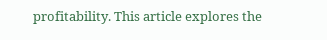profitability. This article explores the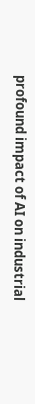profound impact of AI on industrial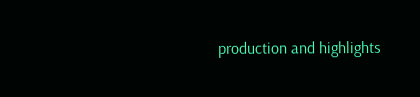production and highlights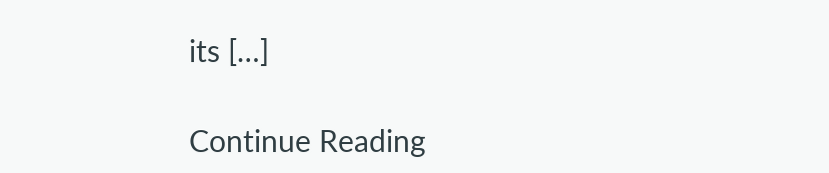its […]

Continue Reading